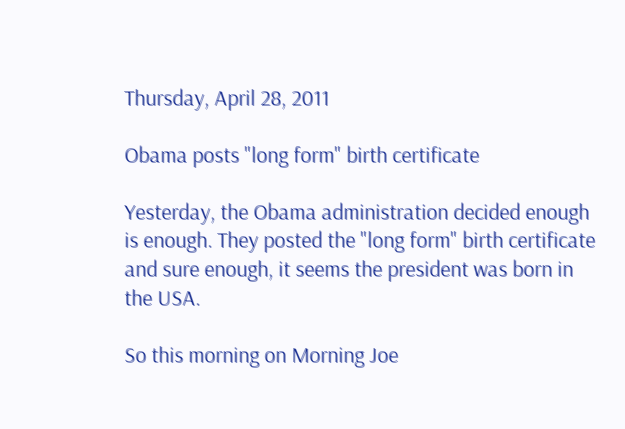Thursday, April 28, 2011

Obama posts "long form" birth certificate

Yesterday, the Obama administration decided enough is enough. They posted the "long form" birth certificate and sure enough, it seems the president was born in the USA.

So this morning on Morning Joe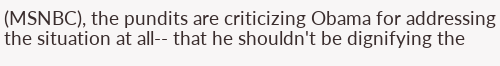(MSNBC), the pundits are criticizing Obama for addressing the situation at all-- that he shouldn't be dignifying the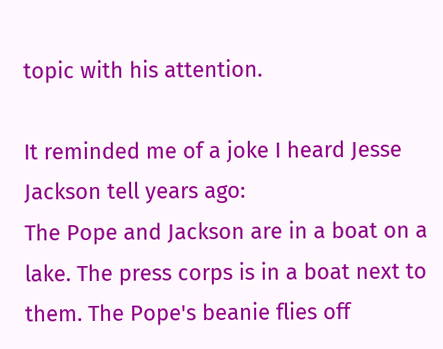topic with his attention.

It reminded me of a joke I heard Jesse Jackson tell years ago:
The Pope and Jackson are in a boat on a lake. The press corps is in a boat next to them. The Pope's beanie flies off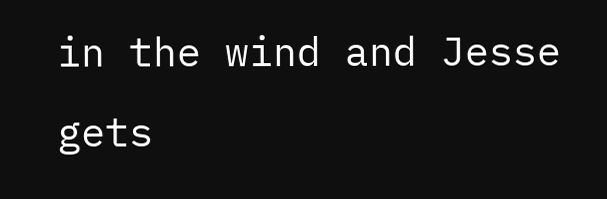in the wind and Jesse gets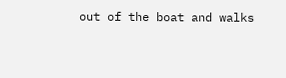out of the boat and walks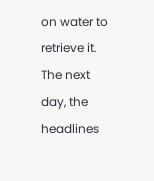on water to retrieve it. The next day, the headlines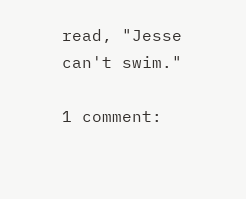read, "Jesse can't swim."

1 comment: